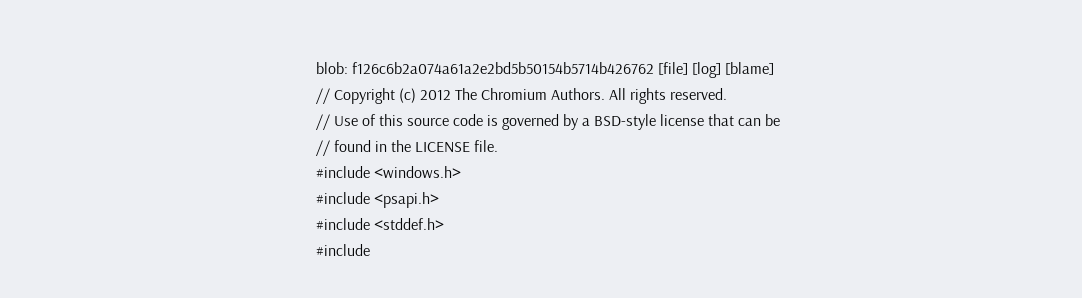blob: f126c6b2a074a61a2e2bd5b50154b5714b426762 [file] [log] [blame]
// Copyright (c) 2012 The Chromium Authors. All rights reserved.
// Use of this source code is governed by a BSD-style license that can be
// found in the LICENSE file.
#include <windows.h>
#include <psapi.h>
#include <stddef.h>
#include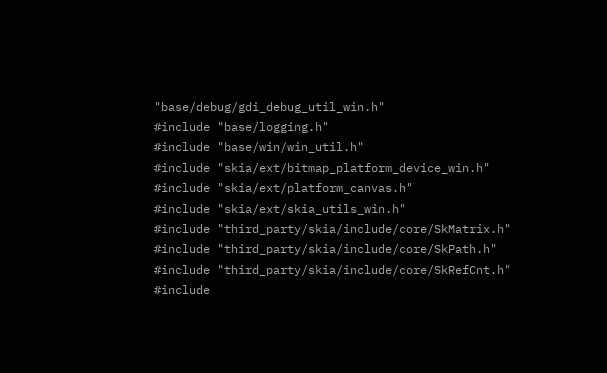"base/debug/gdi_debug_util_win.h"
#include "base/logging.h"
#include "base/win/win_util.h"
#include "skia/ext/bitmap_platform_device_win.h"
#include "skia/ext/platform_canvas.h"
#include "skia/ext/skia_utils_win.h"
#include "third_party/skia/include/core/SkMatrix.h"
#include "third_party/skia/include/core/SkPath.h"
#include "third_party/skia/include/core/SkRefCnt.h"
#include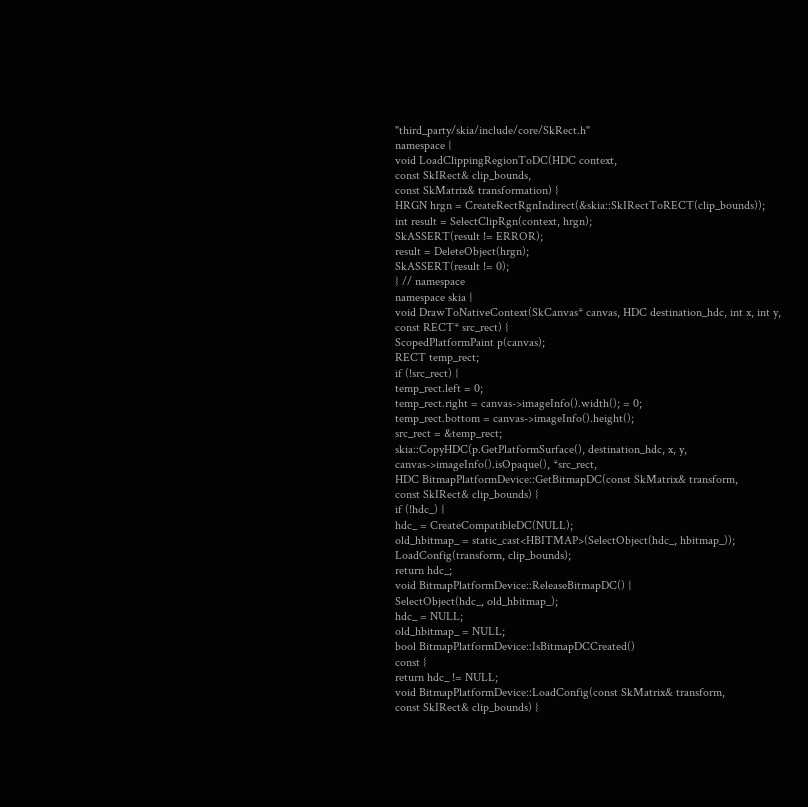"third_party/skia/include/core/SkRect.h"
namespace {
void LoadClippingRegionToDC(HDC context,
const SkIRect& clip_bounds,
const SkMatrix& transformation) {
HRGN hrgn = CreateRectRgnIndirect(&skia::SkIRectToRECT(clip_bounds));
int result = SelectClipRgn(context, hrgn);
SkASSERT(result != ERROR);
result = DeleteObject(hrgn);
SkASSERT(result != 0);
} // namespace
namespace skia {
void DrawToNativeContext(SkCanvas* canvas, HDC destination_hdc, int x, int y,
const RECT* src_rect) {
ScopedPlatformPaint p(canvas);
RECT temp_rect;
if (!src_rect) {
temp_rect.left = 0;
temp_rect.right = canvas->imageInfo().width(); = 0;
temp_rect.bottom = canvas->imageInfo().height();
src_rect = &temp_rect;
skia::CopyHDC(p.GetPlatformSurface(), destination_hdc, x, y,
canvas->imageInfo().isOpaque(), *src_rect,
HDC BitmapPlatformDevice::GetBitmapDC(const SkMatrix& transform,
const SkIRect& clip_bounds) {
if (!hdc_) {
hdc_ = CreateCompatibleDC(NULL);
old_hbitmap_ = static_cast<HBITMAP>(SelectObject(hdc_, hbitmap_));
LoadConfig(transform, clip_bounds);
return hdc_;
void BitmapPlatformDevice::ReleaseBitmapDC() {
SelectObject(hdc_, old_hbitmap_);
hdc_ = NULL;
old_hbitmap_ = NULL;
bool BitmapPlatformDevice::IsBitmapDCCreated()
const {
return hdc_ != NULL;
void BitmapPlatformDevice::LoadConfig(const SkMatrix& transform,
const SkIRect& clip_bounds) {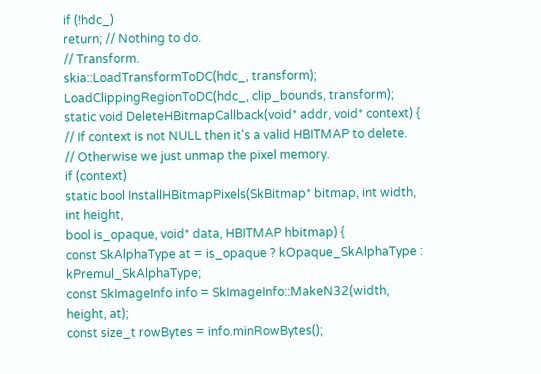if (!hdc_)
return; // Nothing to do.
// Transform.
skia::LoadTransformToDC(hdc_, transform);
LoadClippingRegionToDC(hdc_, clip_bounds, transform);
static void DeleteHBitmapCallback(void* addr, void* context) {
// If context is not NULL then it's a valid HBITMAP to delete.
// Otherwise we just unmap the pixel memory.
if (context)
static bool InstallHBitmapPixels(SkBitmap* bitmap, int width, int height,
bool is_opaque, void* data, HBITMAP hbitmap) {
const SkAlphaType at = is_opaque ? kOpaque_SkAlphaType : kPremul_SkAlphaType;
const SkImageInfo info = SkImageInfo::MakeN32(width, height, at);
const size_t rowBytes = info.minRowBytes();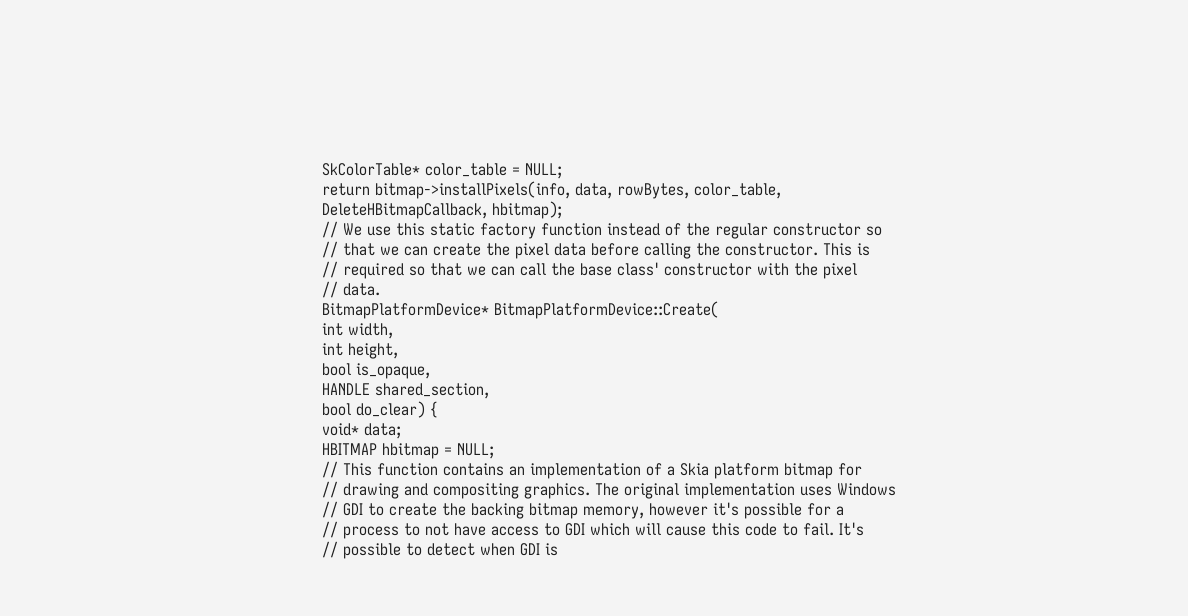SkColorTable* color_table = NULL;
return bitmap->installPixels(info, data, rowBytes, color_table,
DeleteHBitmapCallback, hbitmap);
// We use this static factory function instead of the regular constructor so
// that we can create the pixel data before calling the constructor. This is
// required so that we can call the base class' constructor with the pixel
// data.
BitmapPlatformDevice* BitmapPlatformDevice::Create(
int width,
int height,
bool is_opaque,
HANDLE shared_section,
bool do_clear) {
void* data;
HBITMAP hbitmap = NULL;
// This function contains an implementation of a Skia platform bitmap for
// drawing and compositing graphics. The original implementation uses Windows
// GDI to create the backing bitmap memory, however it's possible for a
// process to not have access to GDI which will cause this code to fail. It's
// possible to detect when GDI is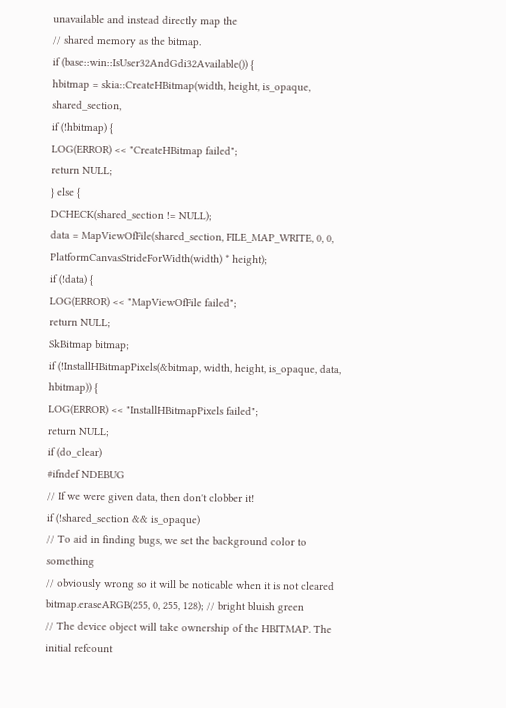unavailable and instead directly map the
// shared memory as the bitmap.
if (base::win::IsUser32AndGdi32Available()) {
hbitmap = skia::CreateHBitmap(width, height, is_opaque, shared_section,
if (!hbitmap) {
LOG(ERROR) << "CreateHBitmap failed";
return NULL;
} else {
DCHECK(shared_section != NULL);
data = MapViewOfFile(shared_section, FILE_MAP_WRITE, 0, 0,
PlatformCanvasStrideForWidth(width) * height);
if (!data) {
LOG(ERROR) << "MapViewOfFile failed";
return NULL;
SkBitmap bitmap;
if (!InstallHBitmapPixels(&bitmap, width, height, is_opaque, data, hbitmap)) {
LOG(ERROR) << "InstallHBitmapPixels failed";
return NULL;
if (do_clear)
#ifndef NDEBUG
// If we were given data, then don't clobber it!
if (!shared_section && is_opaque)
// To aid in finding bugs, we set the background color to something
// obviously wrong so it will be noticable when it is not cleared
bitmap.eraseARGB(255, 0, 255, 128); // bright bluish green
// The device object will take ownership of the HBITMAP. The initial refcount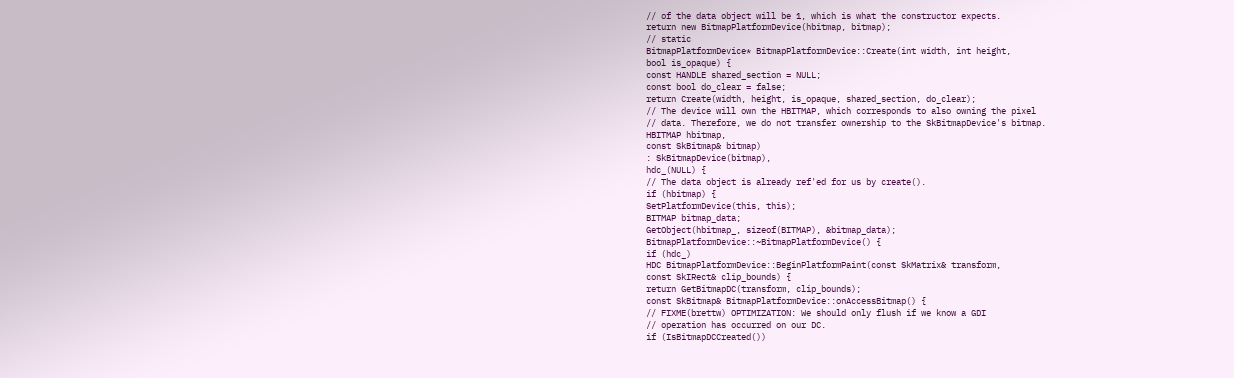// of the data object will be 1, which is what the constructor expects.
return new BitmapPlatformDevice(hbitmap, bitmap);
// static
BitmapPlatformDevice* BitmapPlatformDevice::Create(int width, int height,
bool is_opaque) {
const HANDLE shared_section = NULL;
const bool do_clear = false;
return Create(width, height, is_opaque, shared_section, do_clear);
// The device will own the HBITMAP, which corresponds to also owning the pixel
// data. Therefore, we do not transfer ownership to the SkBitmapDevice's bitmap.
HBITMAP hbitmap,
const SkBitmap& bitmap)
: SkBitmapDevice(bitmap),
hdc_(NULL) {
// The data object is already ref'ed for us by create().
if (hbitmap) {
SetPlatformDevice(this, this);
BITMAP bitmap_data;
GetObject(hbitmap_, sizeof(BITMAP), &bitmap_data);
BitmapPlatformDevice::~BitmapPlatformDevice() {
if (hdc_)
HDC BitmapPlatformDevice::BeginPlatformPaint(const SkMatrix& transform,
const SkIRect& clip_bounds) {
return GetBitmapDC(transform, clip_bounds);
const SkBitmap& BitmapPlatformDevice::onAccessBitmap() {
// FIXME(brettw) OPTIMIZATION: We should only flush if we know a GDI
// operation has occurred on our DC.
if (IsBitmapDCCreated())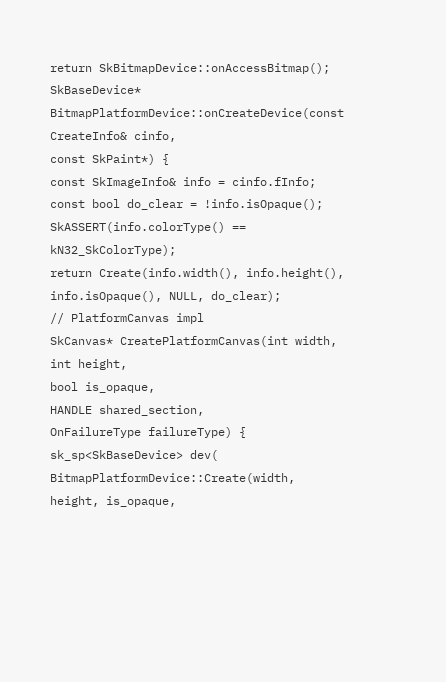return SkBitmapDevice::onAccessBitmap();
SkBaseDevice* BitmapPlatformDevice::onCreateDevice(const CreateInfo& cinfo,
const SkPaint*) {
const SkImageInfo& info = cinfo.fInfo;
const bool do_clear = !info.isOpaque();
SkASSERT(info.colorType() == kN32_SkColorType);
return Create(info.width(), info.height(), info.isOpaque(), NULL, do_clear);
// PlatformCanvas impl
SkCanvas* CreatePlatformCanvas(int width,
int height,
bool is_opaque,
HANDLE shared_section,
OnFailureType failureType) {
sk_sp<SkBaseDevice> dev(
BitmapPlatformDevice::Create(width, height, is_opaque,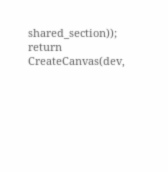shared_section));
return CreateCanvas(dev,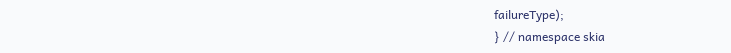failureType);
} // namespace skia